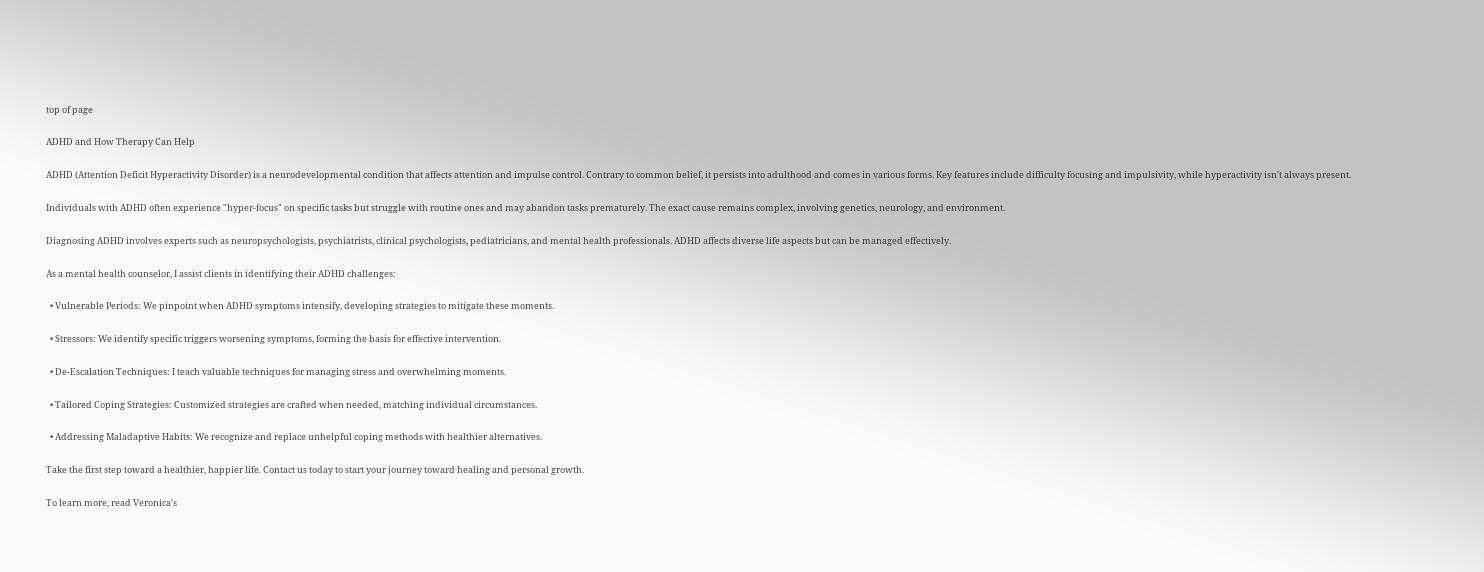top of page

ADHD and How Therapy Can Help

ADHD (Attention Deficit Hyperactivity Disorder) is a neurodevelopmental condition that affects attention and impulse control. Contrary to common belief, it persists into adulthood and comes in various forms. Key features include difficulty focusing and impulsivity, while hyperactivity isn't always present.

Individuals with ADHD often experience "hyper-focus" on specific tasks but struggle with routine ones and may abandon tasks prematurely. The exact cause remains complex, involving genetics, neurology, and environment.

Diagnosing ADHD involves experts such as neuropsychologists, psychiatrists, clinical psychologists, pediatricians, and mental health professionals. ADHD affects diverse life aspects but can be managed effectively.

As a mental health counselor, I assist clients in identifying their ADHD challenges:

  • Vulnerable Periods: We pinpoint when ADHD symptoms intensify, developing strategies to mitigate these moments.

  • Stressors: We identify specific triggers worsening symptoms, forming the basis for effective intervention.

  • De-Escalation Techniques: I teach valuable techniques for managing stress and overwhelming moments.

  • Tailored Coping Strategies: Customized strategies are crafted when needed, matching individual circumstances.

  • Addressing Maladaptive Habits: We recognize and replace unhelpful coping methods with healthier alternatives.

Take the first step toward a healthier, happier life. Contact us today to start your journey toward healing and personal growth.

To learn more, read Veronica's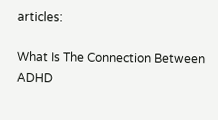articles:

What Is The Connection Between ADHD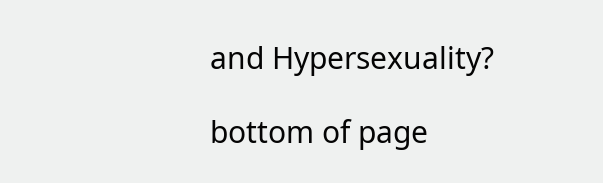and Hypersexuality?

bottom of page